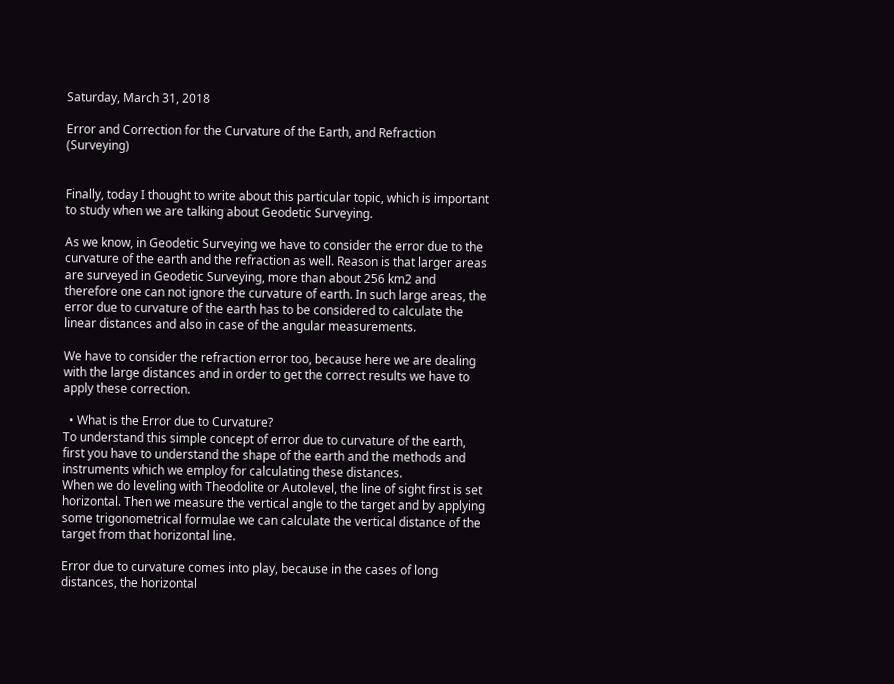Saturday, March 31, 2018

Error and Correction for the Curvature of the Earth, and Refraction (Surveying)


Finally, today I thought to write about this particular topic, which is important to study when we are talking about Geodetic Surveying.

As we know, in Geodetic Surveying we have to consider the error due to the curvature of the earth and the refraction as well. Reason is that larger areas are surveyed in Geodetic Surveying, more than about 256 km2 and therefore one can not ignore the curvature of earth. In such large areas, the error due to curvature of the earth has to be considered to calculate the linear distances and also in case of the angular measurements.

We have to consider the refraction error too, because here we are dealing with the large distances and in order to get the correct results we have to apply these correction.

  • What is the Error due to Curvature?
To understand this simple concept of error due to curvature of the earth, first you have to understand the shape of the earth and the methods and instruments which we employ for calculating these distances.
When we do leveling with Theodolite or Autolevel, the line of sight first is set horizontal. Then we measure the vertical angle to the target and by applying some trigonometrical formulae we can calculate the vertical distance of the target from that horizontal line.

Error due to curvature comes into play, because in the cases of long distances, the horizontal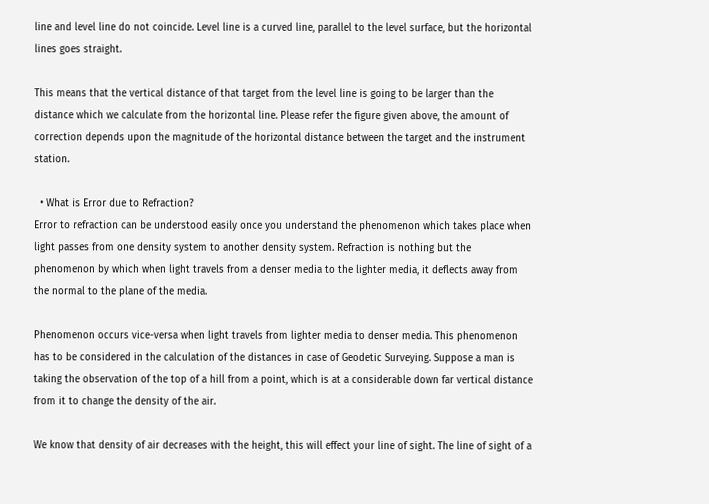line and level line do not coincide. Level line is a curved line, parallel to the level surface, but the horizontal lines goes straight.

This means that the vertical distance of that target from the level line is going to be larger than the distance which we calculate from the horizontal line. Please refer the figure given above, the amount of correction depends upon the magnitude of the horizontal distance between the target and the instrument station.

  • What is Error due to Refraction?
Error to refraction can be understood easily once you understand the phenomenon which takes place when light passes from one density system to another density system. Refraction is nothing but the phenomenon by which when light travels from a denser media to the lighter media, it deflects away from the normal to the plane of the media.

Phenomenon occurs vice-versa when light travels from lighter media to denser media. This phenomenon has to be considered in the calculation of the distances in case of Geodetic Surveying. Suppose a man is taking the observation of the top of a hill from a point, which is at a considerable down far vertical distance from it to change the density of the air.

We know that density of air decreases with the height, this will effect your line of sight. The line of sight of a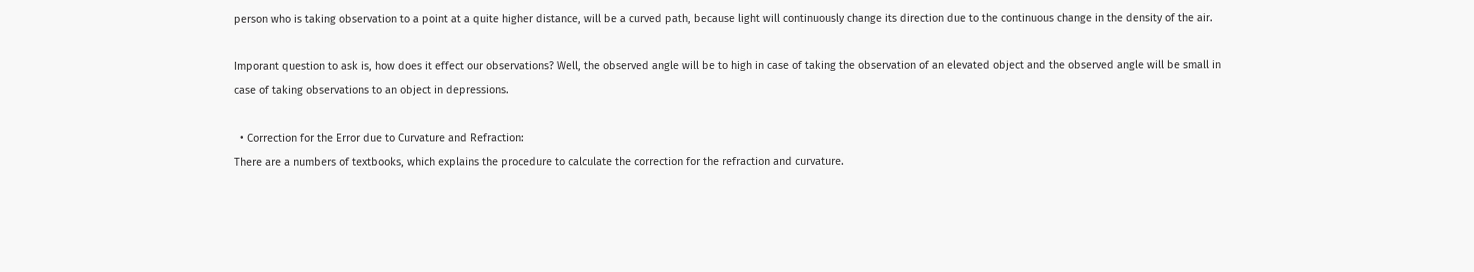person who is taking observation to a point at a quite higher distance, will be a curved path, because light will continuously change its direction due to the continuous change in the density of the air.

Imporant question to ask is, how does it effect our observations? Well, the observed angle will be to high in case of taking the observation of an elevated object and the observed angle will be small in case of taking observations to an object in depressions.

  • Correction for the Error due to Curvature and Refraction:
There are a numbers of textbooks, which explains the procedure to calculate the correction for the refraction and curvature.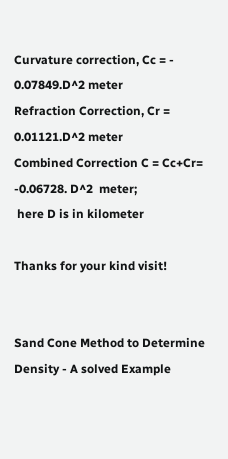Curvature correction, Cc = - 0.07849.D^2 meter
Refraction Correction, Cr = 0.01121.D^2 meter
Combined Correction C = Cc+Cr= -0.06728. D^2  meter;
 here D is in kilometer

Thanks for your kind visit!


Sand Cone Method to Determine Density - A solved Example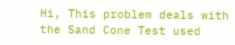Hi, This problem deals with the Sand Cone Test used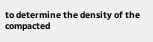to determine the density of the compacted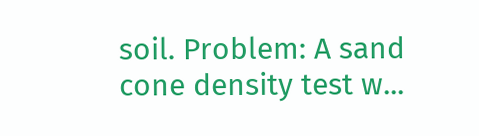soil. Problem: A sand cone density test w...